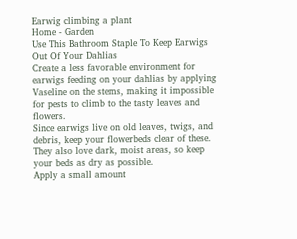Earwig climbing a plant
Home - Garden
Use This Bathroom Staple To Keep Earwigs Out Of Your Dahlias
Create a less favorable environment for earwigs feeding on your dahlias by applying Vaseline on the stems, making it impossible for pests to climb to the tasty leaves and flowers.
Since earwigs live on old leaves, twigs, and debris, keep your flowerbeds clear of these. They also love dark, moist areas, so keep your beds as dry as possible.
Apply a small amount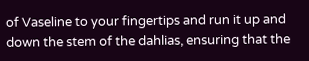of Vaseline to your fingertips and run it up and down the stem of the dahlias, ensuring that the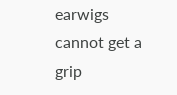earwigs cannot get a grip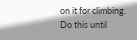on it for climbing.
Do this until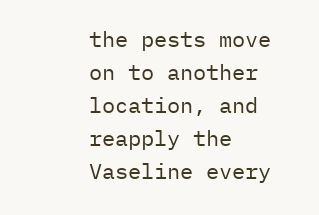the pests move on to another location, and reapply the Vaseline every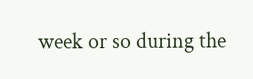week or so during the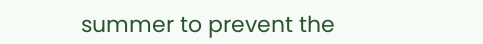summer to prevent the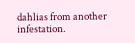dahlias from another infestation.